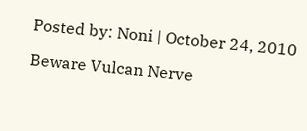Posted by: Noni | October 24, 2010

Beware Vulcan Nerve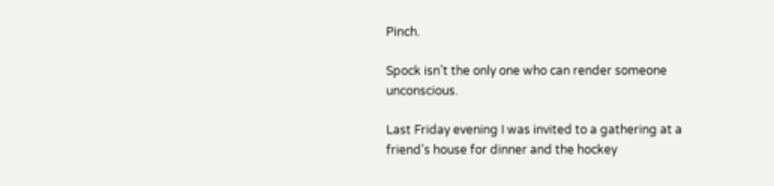Pinch.

Spock isn’t the only one who can render someone unconscious.

Last Friday evening I was invited to a gathering at a friend’s house for dinner and the hockey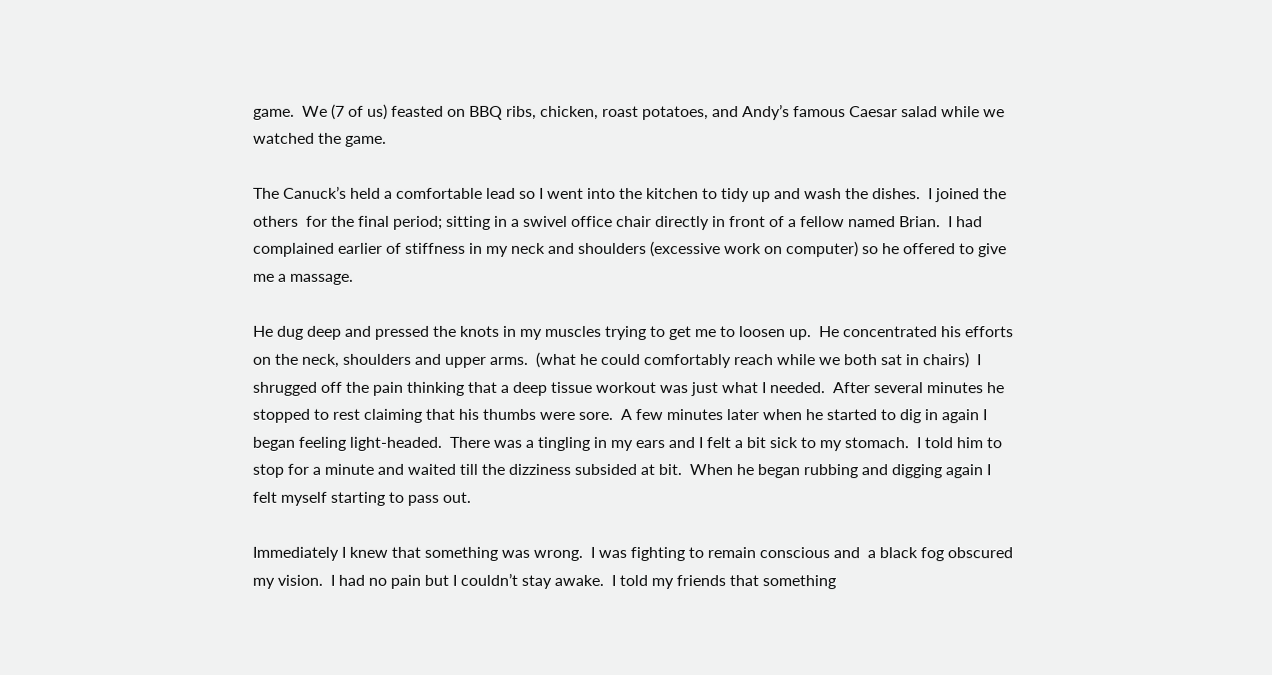game.  We (7 of us) feasted on BBQ ribs, chicken, roast potatoes, and Andy’s famous Caesar salad while we watched the game.

The Canuck’s held a comfortable lead so I went into the kitchen to tidy up and wash the dishes.  I joined the others  for the final period; sitting in a swivel office chair directly in front of a fellow named Brian.  I had complained earlier of stiffness in my neck and shoulders (excessive work on computer) so he offered to give me a massage.

He dug deep and pressed the knots in my muscles trying to get me to loosen up.  He concentrated his efforts on the neck, shoulders and upper arms.  (what he could comfortably reach while we both sat in chairs)  I shrugged off the pain thinking that a deep tissue workout was just what I needed.  After several minutes he stopped to rest claiming that his thumbs were sore.  A few minutes later when he started to dig in again I began feeling light-headed.  There was a tingling in my ears and I felt a bit sick to my stomach.  I told him to stop for a minute and waited till the dizziness subsided at bit.  When he began rubbing and digging again I felt myself starting to pass out.

Immediately I knew that something was wrong.  I was fighting to remain conscious and  a black fog obscured my vision.  I had no pain but I couldn’t stay awake.  I told my friends that something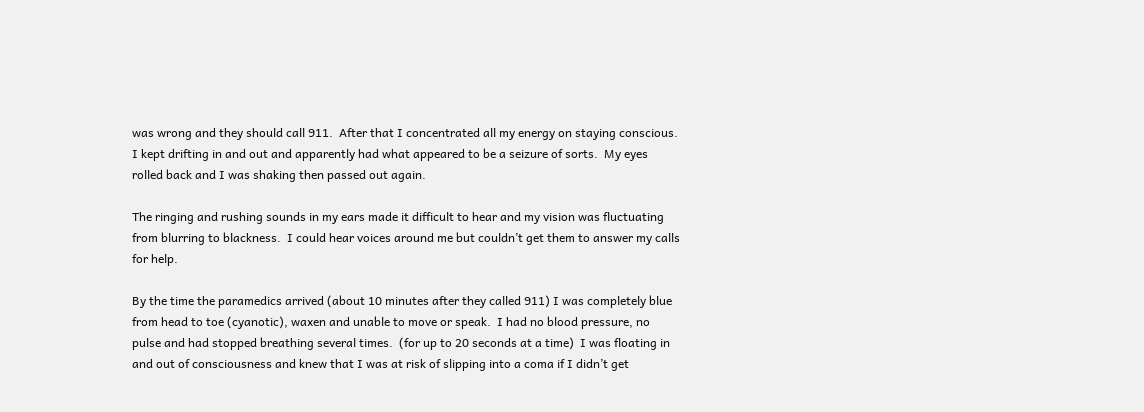was wrong and they should call 911.  After that I concentrated all my energy on staying conscious.  I kept drifting in and out and apparently had what appeared to be a seizure of sorts.  My eyes rolled back and I was shaking then passed out again.

The ringing and rushing sounds in my ears made it difficult to hear and my vision was fluctuating from blurring to blackness.  I could hear voices around me but couldn’t get them to answer my calls for help.

By the time the paramedics arrived (about 10 minutes after they called 911) I was completely blue from head to toe (cyanotic), waxen and unable to move or speak.  I had no blood pressure, no pulse and had stopped breathing several times.  (for up to 20 seconds at a time)  I was floating in and out of consciousness and knew that I was at risk of slipping into a coma if I didn’t get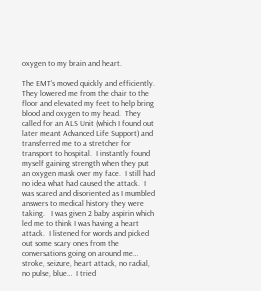oxygen to my brain and heart.

The EMT’s moved quickly and efficiently.  They lowered me from the chair to the floor and elevated my feet to help bring blood and oxygen to my head.  They called for an ALS Unit (which I found out later meant Advanced Life Support) and transferred me to a stretcher for transport to hospital.  I instantly found myself gaining strength when they put an oxygen mask over my face.  I still had no idea what had caused the attack.  I was scared and disoriented as I mumbled answers to medical history they were taking.   I was given 2 baby aspirin which led me to think I was having a heart attack.  I listened for words and picked out some scary ones from the conversations going on around me… stroke, seizure, heart attack, no radial, no pulse, blue…  I tried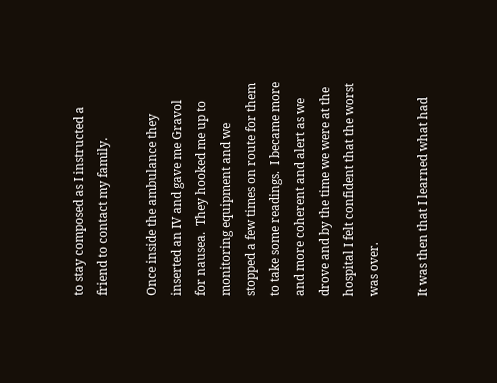to stay composed as I instructed a friend to contact my family.

Once inside the ambulance they inserted an IV and gave me Gravol for nausea.  They hooked me up to monitoring equipment and we stopped a few times on route for them to take some readings.  I became more and more coherent and alert as we drove and by the time we were at the hospital I felt confident that the worst was over.

It was then that I learned what had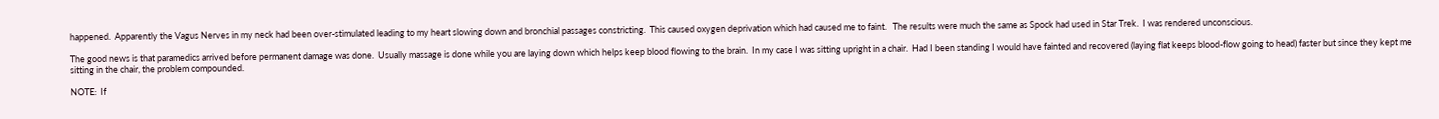happened.  Apparently the Vagus Nerves in my neck had been over-stimulated leading to my heart slowing down and bronchial passages constricting.  This caused oxygen deprivation which had caused me to faint.   The results were much the same as Spock had used in Star Trek.  I was rendered unconscious.

The good news is that paramedics arrived before permanent damage was done.  Usually massage is done while you are laying down which helps keep blood flowing to the brain.  In my case I was sitting upright in a chair.  Had I been standing I would have fainted and recovered (laying flat keeps blood-flow going to head) faster but since they kept me sitting in the chair, the problem compounded.

NOTE:  If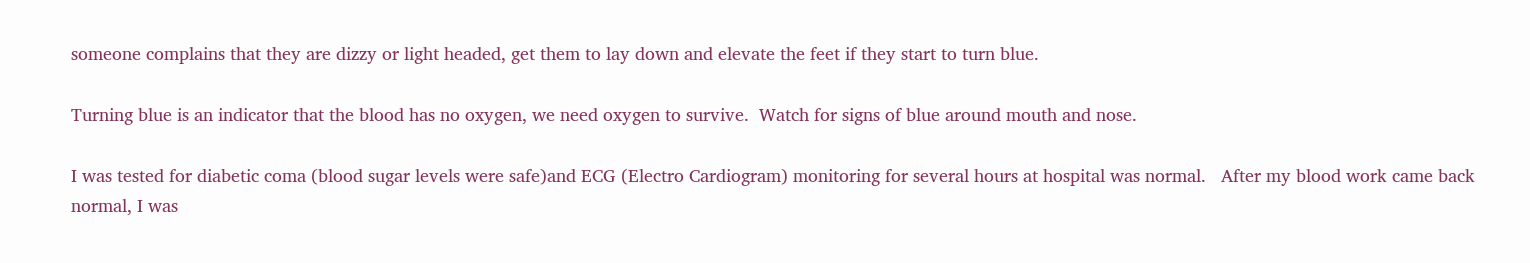someone complains that they are dizzy or light headed, get them to lay down and elevate the feet if they start to turn blue.

Turning blue is an indicator that the blood has no oxygen, we need oxygen to survive.  Watch for signs of blue around mouth and nose.

I was tested for diabetic coma (blood sugar levels were safe)and ECG (Electro Cardiogram) monitoring for several hours at hospital was normal.   After my blood work came back normal, I was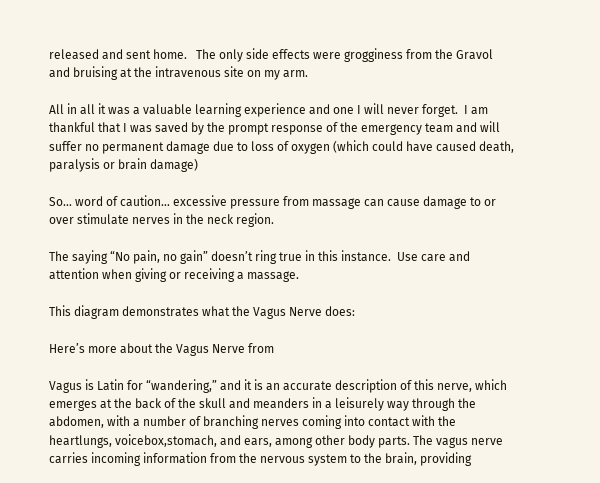released and sent home.   The only side effects were grogginess from the Gravol and bruising at the intravenous site on my arm.

All in all it was a valuable learning experience and one I will never forget.  I am thankful that I was saved by the prompt response of the emergency team and will suffer no permanent damage due to loss of oxygen (which could have caused death, paralysis or brain damage)

So… word of caution… excessive pressure from massage can cause damage to or over stimulate nerves in the neck region.

The saying “No pain, no gain” doesn’t ring true in this instance.  Use care and attention when giving or receiving a massage.

This diagram demonstrates what the Vagus Nerve does:

Here’s more about the Vagus Nerve from

Vagus is Latin for “wandering,” and it is an accurate description of this nerve, which emerges at the back of the skull and meanders in a leisurely way through the abdomen, with a number of branching nerves coming into contact with the heartlungs, voicebox,stomach, and ears, among other body parts. The vagus nerve carries incoming information from the nervous system to the brain, providing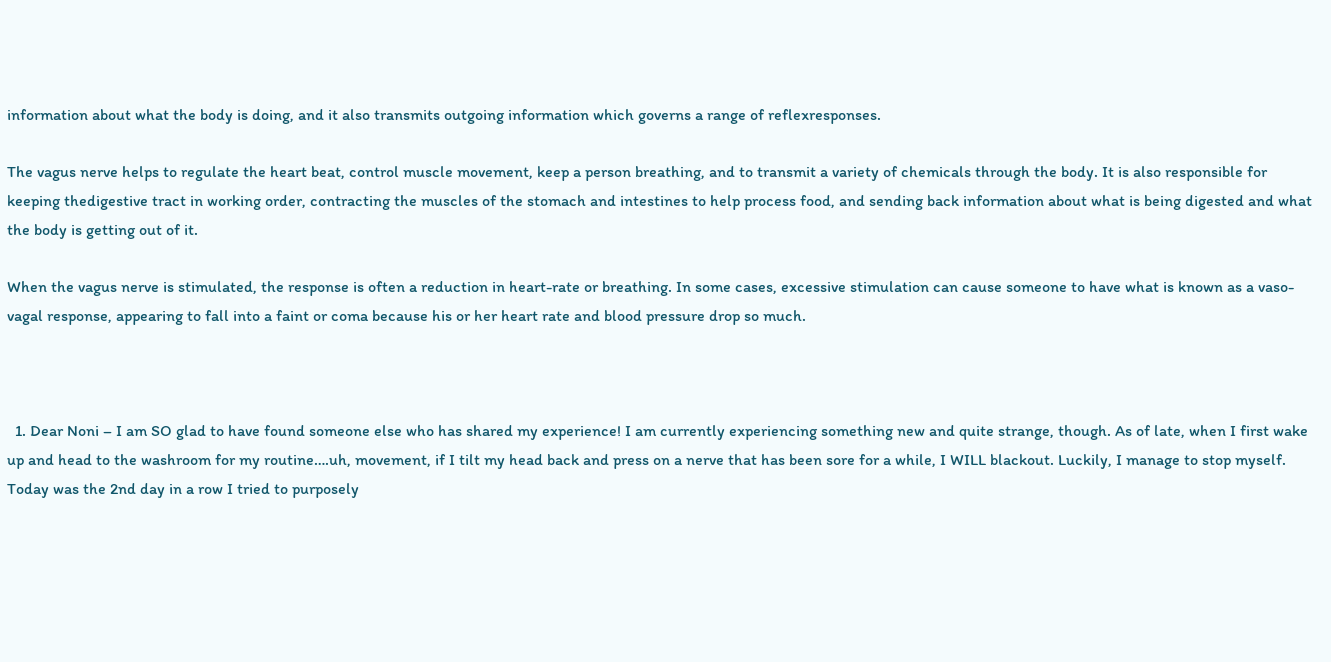information about what the body is doing, and it also transmits outgoing information which governs a range of reflexresponses.

The vagus nerve helps to regulate the heart beat, control muscle movement, keep a person breathing, and to transmit a variety of chemicals through the body. It is also responsible for keeping thedigestive tract in working order, contracting the muscles of the stomach and intestines to help process food, and sending back information about what is being digested and what the body is getting out of it.

When the vagus nerve is stimulated, the response is often a reduction in heart-rate or breathing. In some cases, excessive stimulation can cause someone to have what is known as a vaso-vagal response, appearing to fall into a faint or coma because his or her heart rate and blood pressure drop so much.



  1. Dear Noni – I am SO glad to have found someone else who has shared my experience! I am currently experiencing something new and quite strange, though. As of late, when I first wake up and head to the washroom for my routine….uh, movement, if I tilt my head back and press on a nerve that has been sore for a while, I WILL blackout. Luckily, I manage to stop myself. Today was the 2nd day in a row I tried to purposely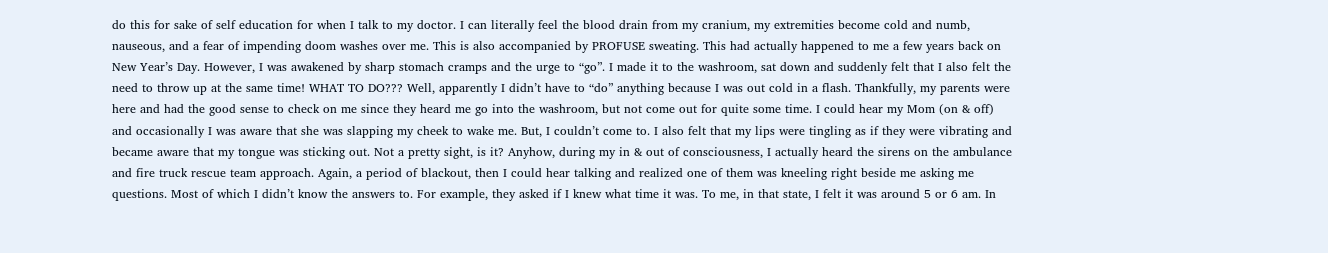do this for sake of self education for when I talk to my doctor. I can literally feel the blood drain from my cranium, my extremities become cold and numb, nauseous, and a fear of impending doom washes over me. This is also accompanied by PROFUSE sweating. This had actually happened to me a few years back on New Year’s Day. However, I was awakened by sharp stomach cramps and the urge to “go”. I made it to the washroom, sat down and suddenly felt that I also felt the need to throw up at the same time! WHAT TO DO??? Well, apparently I didn’t have to “do” anything because I was out cold in a flash. Thankfully, my parents were here and had the good sense to check on me since they heard me go into the washroom, but not come out for quite some time. I could hear my Mom (on & off) and occasionally I was aware that she was slapping my cheek to wake me. But, I couldn’t come to. I also felt that my lips were tingling as if they were vibrating and became aware that my tongue was sticking out. Not a pretty sight, is it? Anyhow, during my in & out of consciousness, I actually heard the sirens on the ambulance and fire truck rescue team approach. Again, a period of blackout, then I could hear talking and realized one of them was kneeling right beside me asking me questions. Most of which I didn’t know the answers to. For example, they asked if I knew what time it was. To me, in that state, I felt it was around 5 or 6 am. In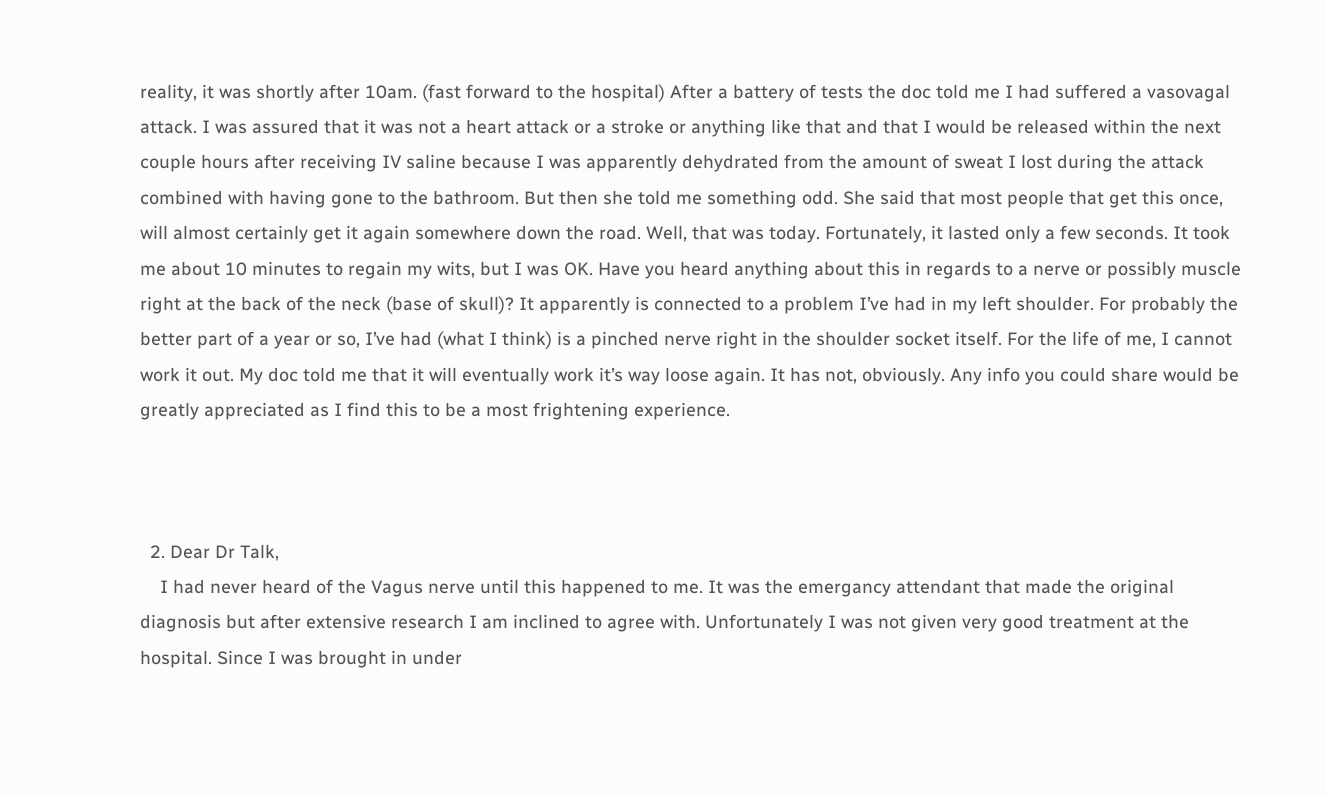reality, it was shortly after 10am. (fast forward to the hospital) After a battery of tests the doc told me I had suffered a vasovagal attack. I was assured that it was not a heart attack or a stroke or anything like that and that I would be released within the next couple hours after receiving IV saline because I was apparently dehydrated from the amount of sweat I lost during the attack combined with having gone to the bathroom. But then she told me something odd. She said that most people that get this once, will almost certainly get it again somewhere down the road. Well, that was today. Fortunately, it lasted only a few seconds. It took me about 10 minutes to regain my wits, but I was OK. Have you heard anything about this in regards to a nerve or possibly muscle right at the back of the neck (base of skull)? It apparently is connected to a problem I’ve had in my left shoulder. For probably the better part of a year or so, I’ve had (what I think) is a pinched nerve right in the shoulder socket itself. For the life of me, I cannot work it out. My doc told me that it will eventually work it’s way loose again. It has not, obviously. Any info you could share would be greatly appreciated as I find this to be a most frightening experience.



  2. Dear Dr Talk,
    I had never heard of the Vagus nerve until this happened to me. It was the emergancy attendant that made the original diagnosis but after extensive research I am inclined to agree with. Unfortunately I was not given very good treatment at the hospital. Since I was brought in under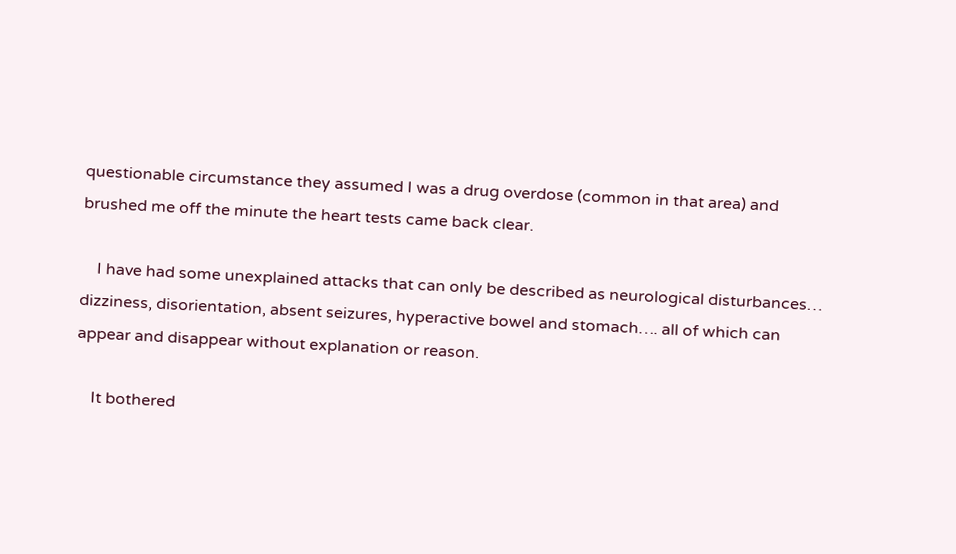questionable circumstance they assumed I was a drug overdose (common in that area) and brushed me off the minute the heart tests came back clear.

    I have had some unexplained attacks that can only be described as neurological disturbances… dizziness, disorientation, absent seizures, hyperactive bowel and stomach…. all of which can appear and disappear without explanation or reason.

    It bothered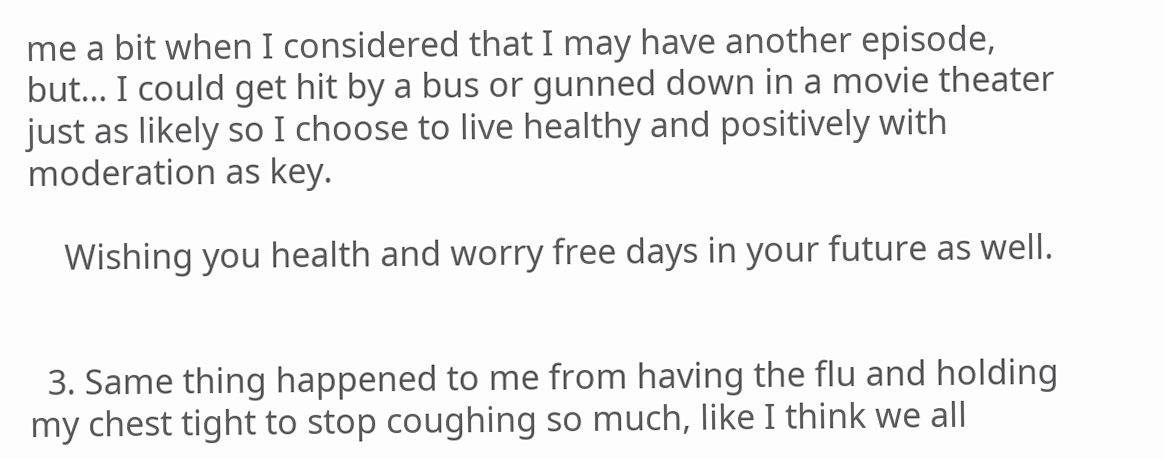me a bit when I considered that I may have another episode, but… I could get hit by a bus or gunned down in a movie theater just as likely so I choose to live healthy and positively with moderation as key.

    Wishing you health and worry free days in your future as well.


  3. Same thing happened to me from having the flu and holding my chest tight to stop coughing so much, like I think we all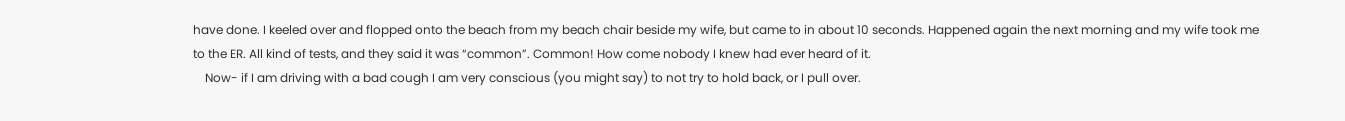have done. I keeled over and flopped onto the beach from my beach chair beside my wife, but came to in about 10 seconds. Happened again the next morning and my wife took me to the ER. All kind of tests, and they said it was “common”. Common! How come nobody I knew had ever heard of it.
    Now- if I am driving with a bad cough I am very conscious (you might say) to not try to hold back, or I pull over.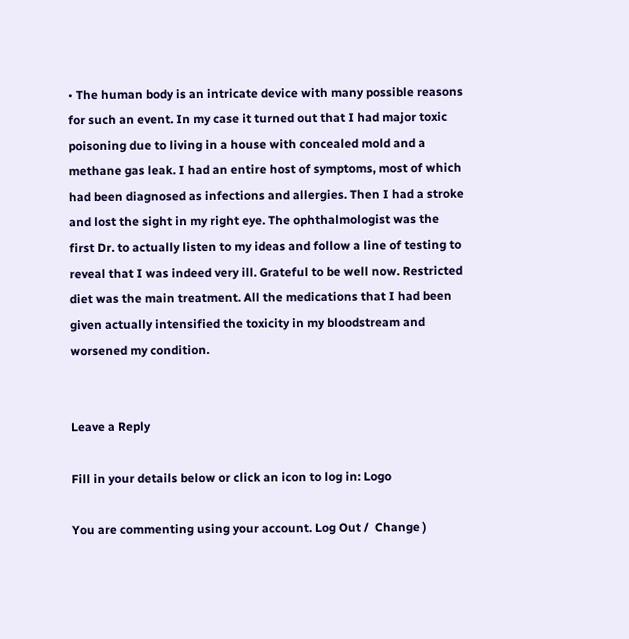• The human body is an intricate device with many possible reasons for such an event. In my case it turned out that I had major toxic poisoning due to living in a house with concealed mold and a methane gas leak. I had an entire host of symptoms, most of which had been diagnosed as infections and allergies. Then I had a stroke and lost the sight in my right eye. The ophthalmologist was the first Dr. to actually listen to my ideas and follow a line of testing to reveal that I was indeed very ill. Grateful to be well now. Restricted diet was the main treatment. All the medications that I had been given actually intensified the toxicity in my bloodstream and worsened my condition.


Leave a Reply

Fill in your details below or click an icon to log in: Logo

You are commenting using your account. Log Out /  Change )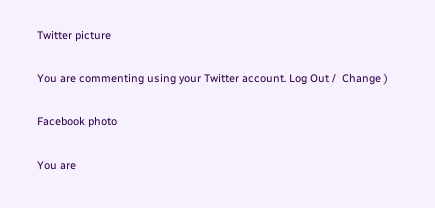Twitter picture

You are commenting using your Twitter account. Log Out /  Change )

Facebook photo

You are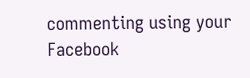commenting using your Facebook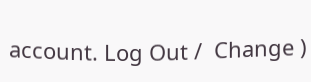account. Log Out /  Change )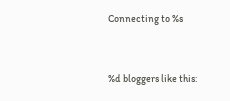Connecting to %s


%d bloggers like this: